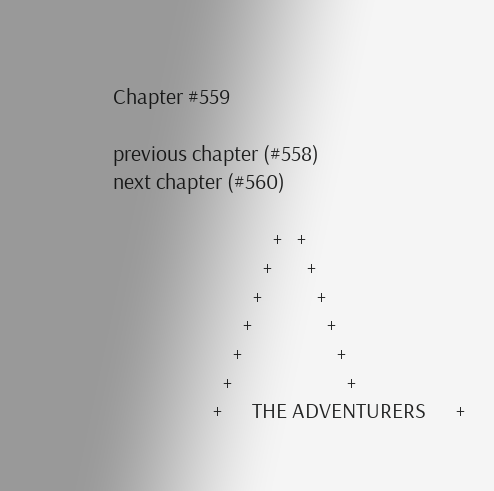Chapter #559

previous chapter (#558)                                                                  next chapter (#560)

                                +   +
                              +       +
                            +           +
                          +               +
                        +                   +
                      +                       +
                    +      THE ADVENTURERS      +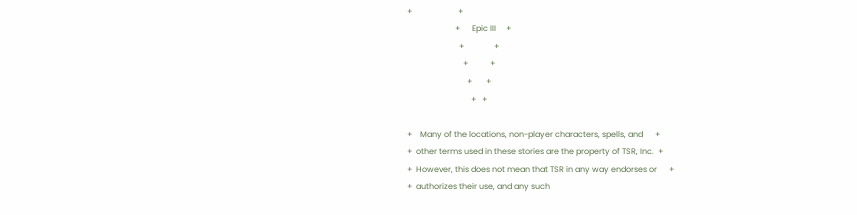+                       +
                        +      Epic III     +
                          +               +
                            +           +
                              +       +
                                +   +

+    Many of the locations, non-player characters, spells, and      +
+  other terms used in these stories are the property of TSR, Inc.  +
+  However, this does not mean that TSR in any way endorses or      +
+  authorizes their use, and any such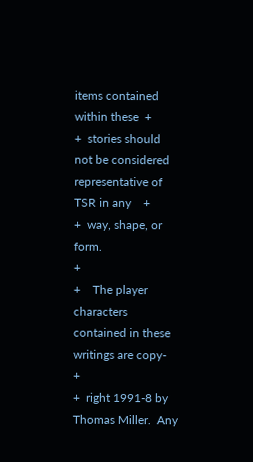items contained within these  +
+  stories should not be considered representative of TSR in any    +
+  way, shape, or form.                                             +
+    The player characters contained in these writings are copy-    +
+  right 1991-8 by Thomas Miller.  Any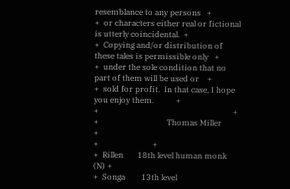resemblance to any persons   +
+  or characters either real or fictional is utterly coincidental.  +
+  Copying and/or distribution of these tales is permissible only   +
+  under the sole condition that no part of them will be used or    +
+  sold for profit.  In that case, I hope you enjoy them.           +
+                                                                   +
+                                  Thomas Miller                    +
+                           +
+  Rillen       18th level human monk                           (N) +
+  Songa        13th level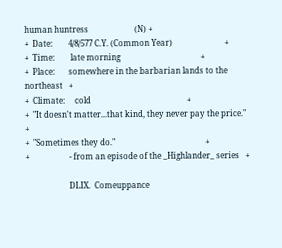human huntress                       (N) +
+  Date:        4/8/577 C.Y. (Common Year)                          +
+  Time:        late morning                                        +
+  Place:       somewhere in the barbarian lands to the northeast   +
+  Climate:     cold                                                +
+  "It doesn't matter...that kind, they never pay the price."       +
+  "Sometimes they do."                                             +
+                    - from an episode of the _Highlander_ series   +

                      DLIX.  Comeuppance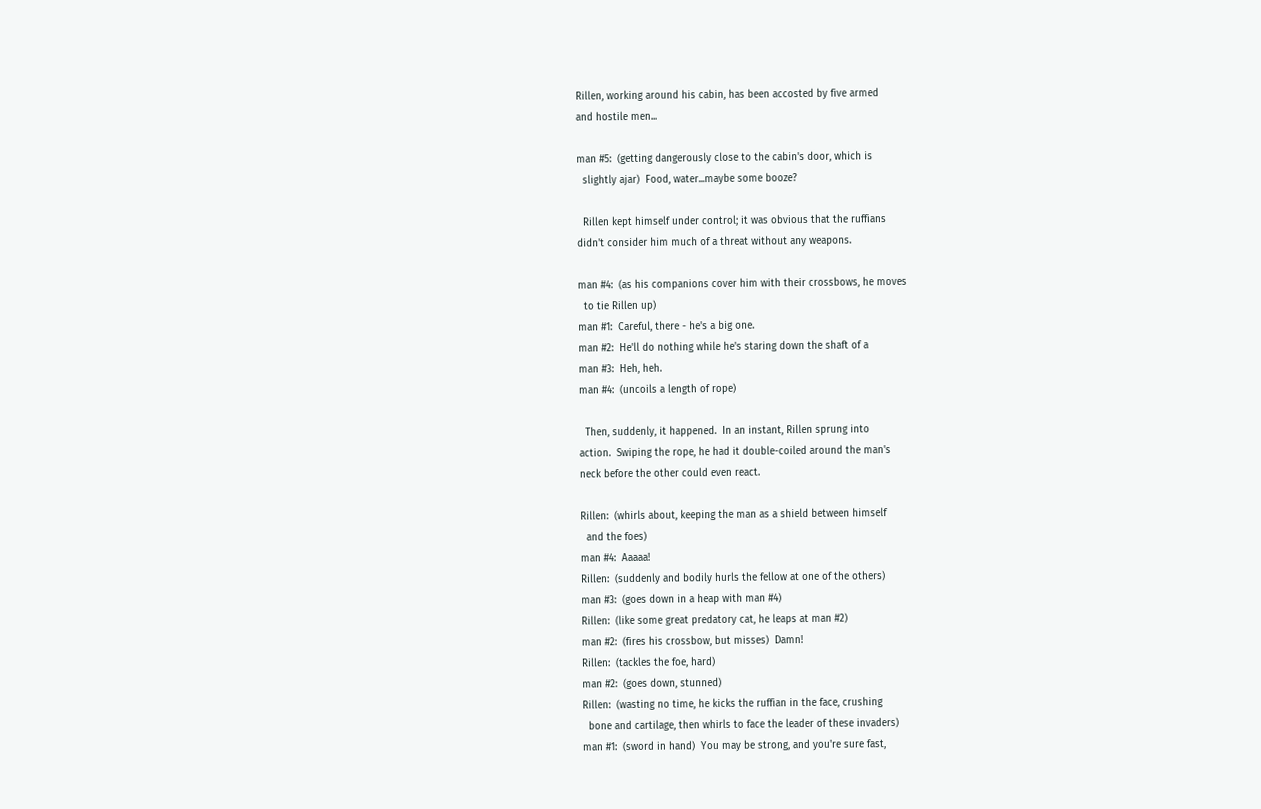Rillen, working around his cabin, has been accosted by five armed
and hostile men...

man #5:  (getting dangerously close to the cabin's door, which is
  slightly ajar)  Food, water...maybe some booze?

  Rillen kept himself under control; it was obvious that the ruffians
didn't consider him much of a threat without any weapons.

man #4:  (as his companions cover him with their crossbows, he moves
  to tie Rillen up)
man #1:  Careful, there - he's a big one.
man #2:  He'll do nothing while he's staring down the shaft of a
man #3:  Heh, heh.
man #4:  (uncoils a length of rope)

  Then, suddenly, it happened.  In an instant, Rillen sprung into
action.  Swiping the rope, he had it double-coiled around the man's
neck before the other could even react.

Rillen:  (whirls about, keeping the man as a shield between himself
  and the foes)
man #4:  Aaaaa!
Rillen:  (suddenly and bodily hurls the fellow at one of the others)
man #3:  (goes down in a heap with man #4)
Rillen:  (like some great predatory cat, he leaps at man #2)
man #2:  (fires his crossbow, but misses)  Damn!
Rillen:  (tackles the foe, hard)
man #2:  (goes down, stunned)
Rillen:  (wasting no time, he kicks the ruffian in the face, crushing
  bone and cartilage, then whirls to face the leader of these invaders)
man #1:  (sword in hand)  You may be strong, and you're sure fast,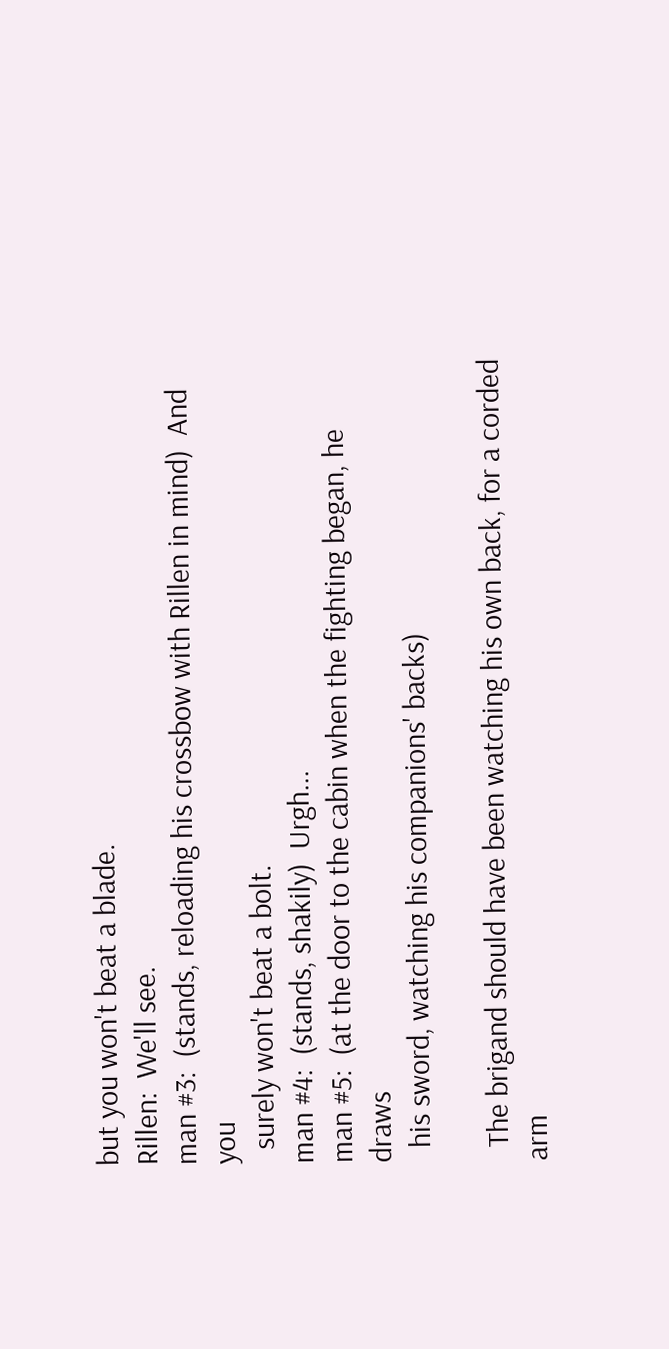but you won't beat a blade.
Rillen:  We'll see.
man #3:  (stands, reloading his crossbow with Rillen in mind)  And you
  surely won't beat a bolt.
man #4:  (stands, shakily)  Urgh...
man #5:  (at the door to the cabin when the fighting began, he draws
  his sword, watching his companions' backs)

  The brigand should have been watching his own back, for a corded
arm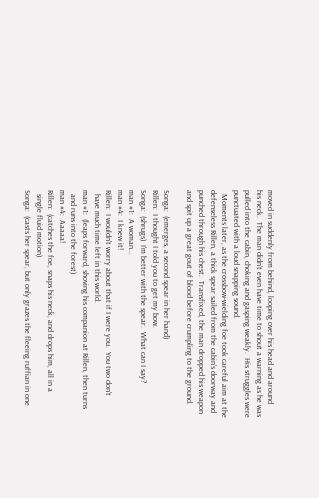moved in suddenly from behind, looping over his head and around
his neck.  The man didn't even have time to shout a warning as he was
pulled into the cabin, choking and gasping weakly.  His struggles were
punctuated with a loud snapping sound.
  Moments later, as the crossbow-wielding foe took careful aim at the
defenseless Rillen, a thick spear sailed from the cabin's doorway and
punched through his chest.  Transfixed, the man dropped his weapon
and spit up a great gout of blood before crumpling to the ground.

Songa:  (emerges, a second spear in her hand)
Rillen:  I thought I told you to get my bow.
Songa:  (shrugs)  I'm better with the spear.  What can I say?
man #1:  A woman...
man #4:  I knew it!
Rillen:  I wouldn't worry about that if I were you.  You two don't
  have much time left in this world.
man #1:  (leaps forward, shoving his companion at Rillen, then turns
  and runs into the forest)
man #4:  Aaaaa!
Rillen:  (catches the foe, snaps his neck, and drops him, all in a
  single fluid motion)
Songa:  (casts her spear, but only grazes the fleeing ruffian in one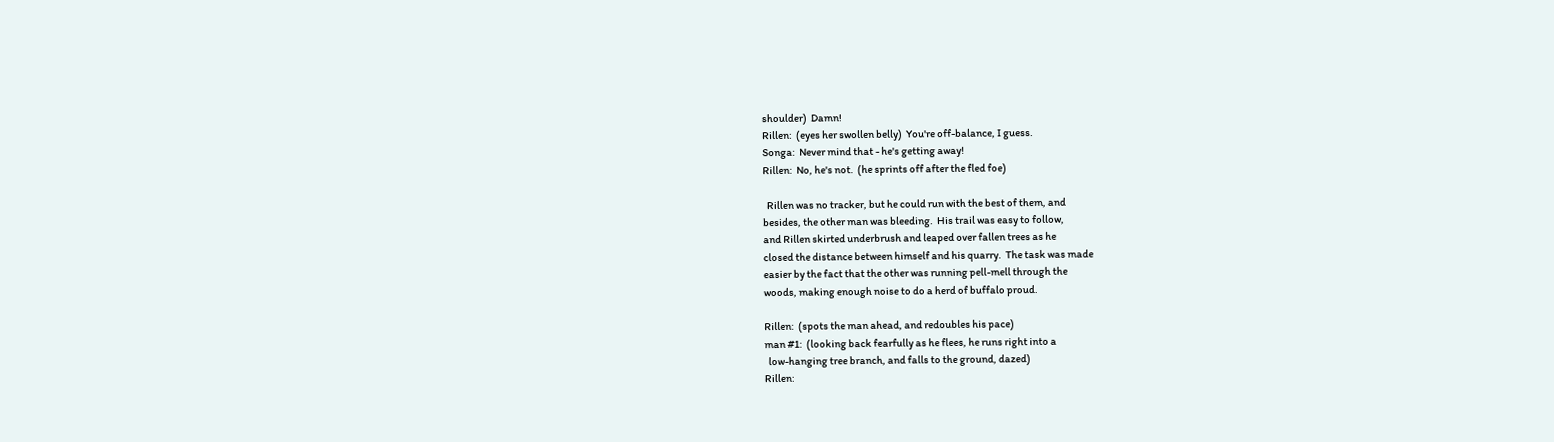shoulder)  Damn!
Rillen:  (eyes her swollen belly)  You're off-balance, I guess.
Songa:  Never mind that - he's getting away!
Rillen:  No, he's not.  (he sprints off after the fled foe)

  Rillen was no tracker, but he could run with the best of them, and
besides, the other man was bleeding.  His trail was easy to follow,
and Rillen skirted underbrush and leaped over fallen trees as he
closed the distance between himself and his quarry.  The task was made
easier by the fact that the other was running pell-mell through the
woods, making enough noise to do a herd of buffalo proud.

Rillen:  (spots the man ahead, and redoubles his pace)
man #1:  (looking back fearfully as he flees, he runs right into a
  low-hanging tree branch, and falls to the ground, dazed)
Rillen: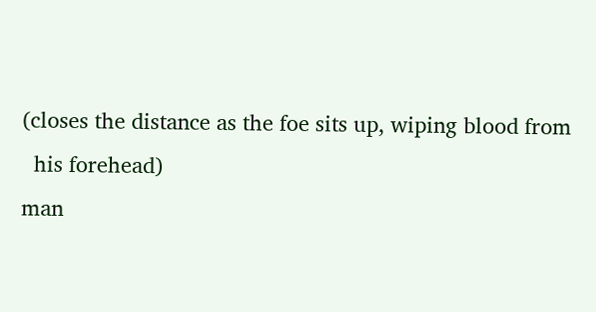(closes the distance as the foe sits up, wiping blood from
  his forehead)
man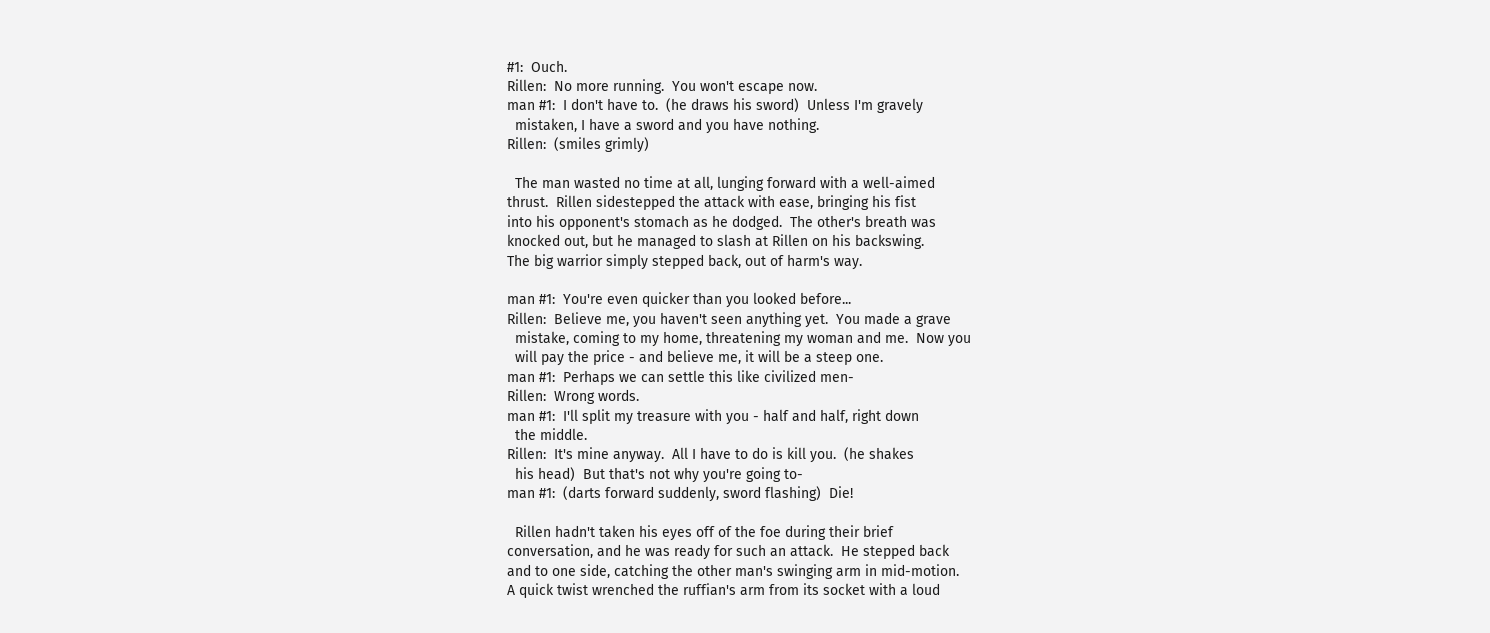#1:  Ouch.
Rillen:  No more running.  You won't escape now.
man #1:  I don't have to.  (he draws his sword)  Unless I'm gravely
  mistaken, I have a sword and you have nothing.
Rillen:  (smiles grimly)

  The man wasted no time at all, lunging forward with a well-aimed
thrust.  Rillen sidestepped the attack with ease, bringing his fist
into his opponent's stomach as he dodged.  The other's breath was
knocked out, but he managed to slash at Rillen on his backswing.
The big warrior simply stepped back, out of harm's way.

man #1:  You're even quicker than you looked before...
Rillen:  Believe me, you haven't seen anything yet.  You made a grave
  mistake, coming to my home, threatening my woman and me.  Now you
  will pay the price - and believe me, it will be a steep one.
man #1:  Perhaps we can settle this like civilized men-
Rillen:  Wrong words.
man #1:  I'll split my treasure with you - half and half, right down
  the middle.
Rillen:  It's mine anyway.  All I have to do is kill you.  (he shakes
  his head)  But that's not why you're going to-
man #1:  (darts forward suddenly, sword flashing)  Die!

  Rillen hadn't taken his eyes off of the foe during their brief
conversation, and he was ready for such an attack.  He stepped back
and to one side, catching the other man's swinging arm in mid-motion.
A quick twist wrenched the ruffian's arm from its socket with a loud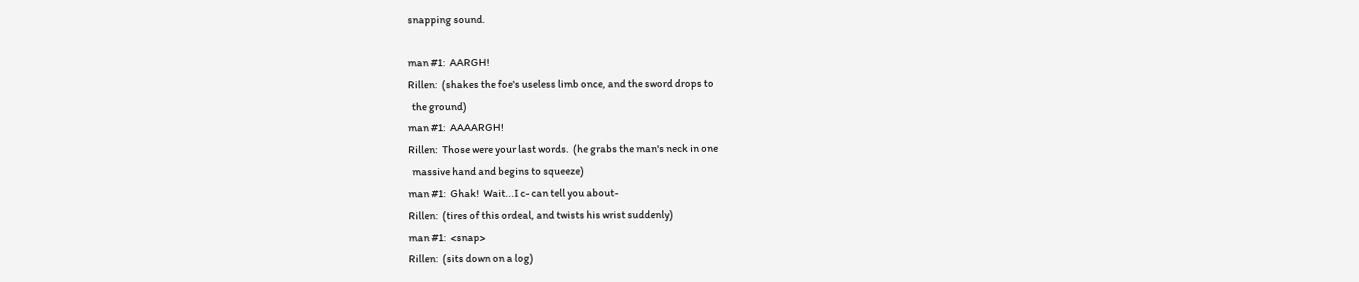snapping sound.

man #1:  AARGH!
Rillen:  (shakes the foe's useless limb once, and the sword drops to
  the ground)
man #1:  AAAARGH!
Rillen:  Those were your last words.  (he grabs the man's neck in one
  massive hand and begins to squeeze)
man #1:  Ghak!  Wait...I c- can tell you about-
Rillen:  (tires of this ordeal, and twists his wrist suddenly)
man #1:  <snap>
Rillen:  (sits down on a log)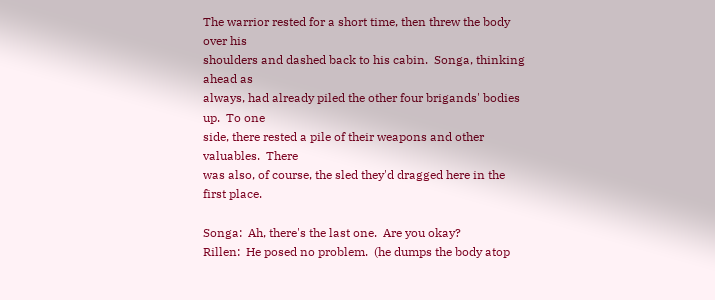The warrior rested for a short time, then threw the body over his
shoulders and dashed back to his cabin.  Songa, thinking ahead as
always, had already piled the other four brigands' bodies up.  To one
side, there rested a pile of their weapons and other valuables.  There
was also, of course, the sled they'd dragged here in the first place.

Songa:  Ah, there's the last one.  Are you okay?
Rillen:  He posed no problem.  (he dumps the body atop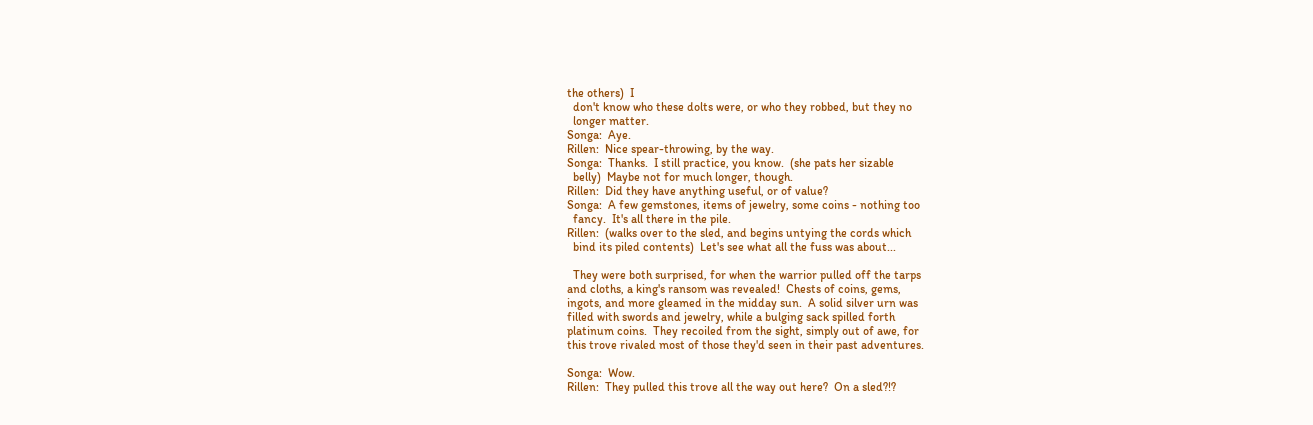the others)  I
  don't know who these dolts were, or who they robbed, but they no
  longer matter.
Songa:  Aye.
Rillen:  Nice spear-throwing, by the way.
Songa:  Thanks.  I still practice, you know.  (she pats her sizable
  belly)  Maybe not for much longer, though.
Rillen:  Did they have anything useful, or of value?
Songa:  A few gemstones, items of jewelry, some coins - nothing too
  fancy.  It's all there in the pile.
Rillen:  (walks over to the sled, and begins untying the cords which
  bind its piled contents)  Let's see what all the fuss was about...

  They were both surprised, for when the warrior pulled off the tarps
and cloths, a king's ransom was revealed!  Chests of coins, gems,
ingots, and more gleamed in the midday sun.  A solid silver urn was
filled with swords and jewelry, while a bulging sack spilled forth
platinum coins.  They recoiled from the sight, simply out of awe, for
this trove rivaled most of those they'd seen in their past adventures.

Songa:  Wow.
Rillen:  They pulled this trove all the way out here?  On a sled?!?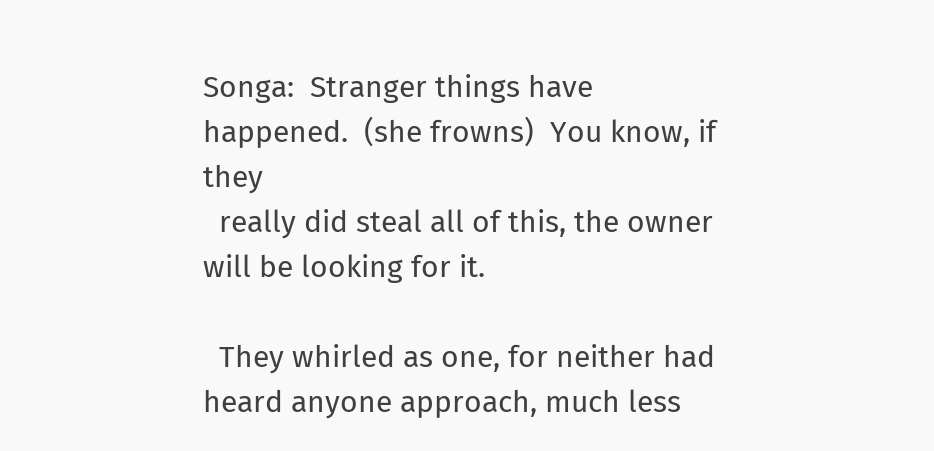Songa:  Stranger things have happened.  (she frowns)  You know, if they
  really did steal all of this, the owner will be looking for it.

  They whirled as one, for neither had heard anyone approach, much less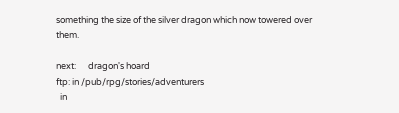something the size of the silver dragon which now towered over them.

next:      dragon's hoard
ftp: in /pub/rpg/stories/adventurers
  in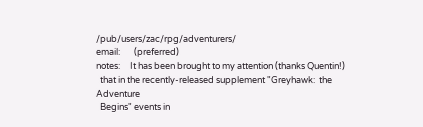/pub/users/zac/rpg/adventurers/
email:       (preferred)
notes:     It has been brought to my attention (thanks Quentin!)
  that in the recently-released supplement "Greyhawk:  the Adventure
  Begins" events in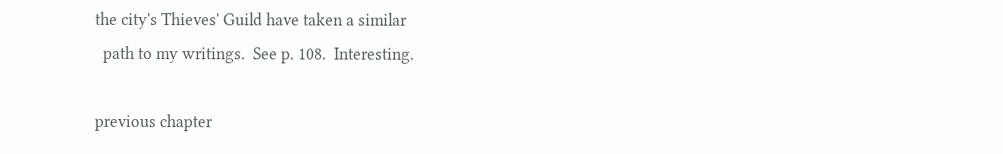the city's Thieves' Guild have taken a similar
  path to my writings.  See p. 108.  Interesting.

previous chapter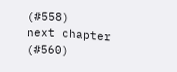(#558)                                                                  next chapter (#560)